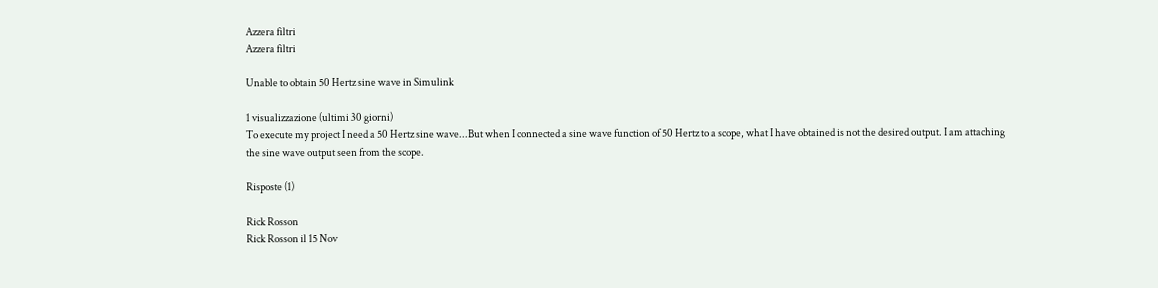Azzera filtri
Azzera filtri

Unable to obtain 50 Hertz sine wave in Simulink

1 visualizzazione (ultimi 30 giorni)
To execute my project I need a 50 Hertz sine wave...But when I connected a sine wave function of 50 Hertz to a scope, what I have obtained is not the desired output. I am attaching
the sine wave output seen from the scope.

Risposte (1)

Rick Rosson
Rick Rosson il 15 Nov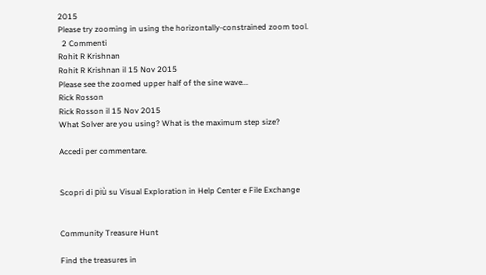2015
Please try zooming in using the horizontally-constrained zoom tool.
  2 Commenti
Rohit R Krishnan
Rohit R Krishnan il 15 Nov 2015
Please see the zoomed upper half of the sine wave...
Rick Rosson
Rick Rosson il 15 Nov 2015
What Solver are you using? What is the maximum step size?

Accedi per commentare.


Scopri di più su Visual Exploration in Help Center e File Exchange


Community Treasure Hunt

Find the treasures in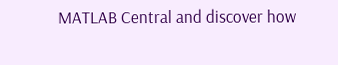MATLAB Central and discover how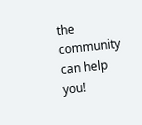the community can help you!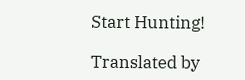Start Hunting!

Translated by